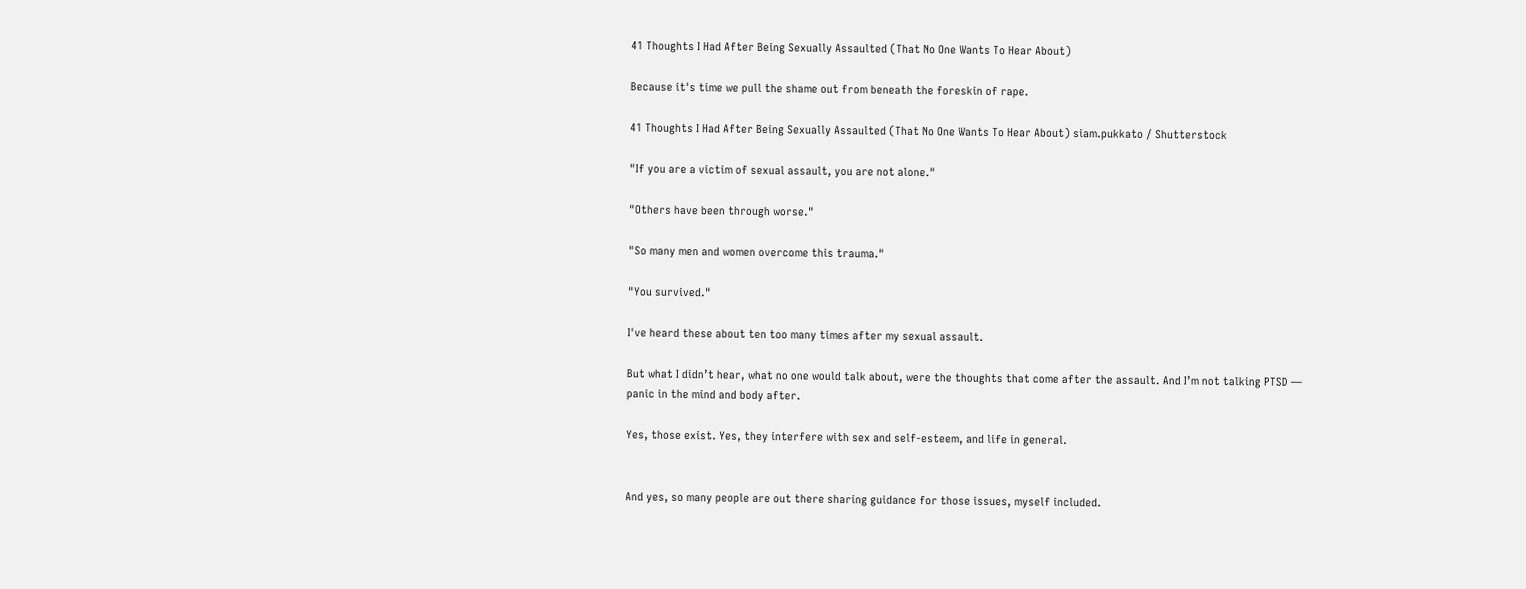41 Thoughts I Had After Being Sexually Assaulted (That No One Wants To Hear About)

Because it's time we pull the shame out from beneath the foreskin of rape.

41 Thoughts I Had After Being Sexually Assaulted (That No One Wants To Hear About) siam.pukkato / Shutterstock

"If you are a victim of sexual assault, you are not alone."

"Others have been through worse."

"So many men and women overcome this trauma."

"You survived."

I've heard these about ten too many times after my sexual assault.

But what I didn’t hear, what no one would talk about, were the thoughts that come after the assault. And I’m not talking PTSD — panic in the mind and body after.

Yes, those exist. Yes, they interfere with sex and self-esteem, and life in general.


And yes, so many people are out there sharing guidance for those issues, myself included.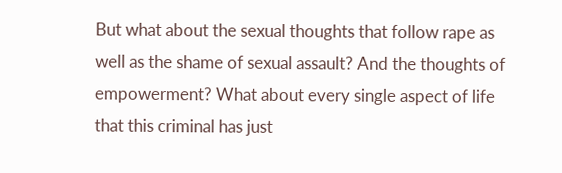But what about the sexual thoughts that follow rape as well as the shame of sexual assault? And the thoughts of empowerment? What about every single aspect of life that this criminal has just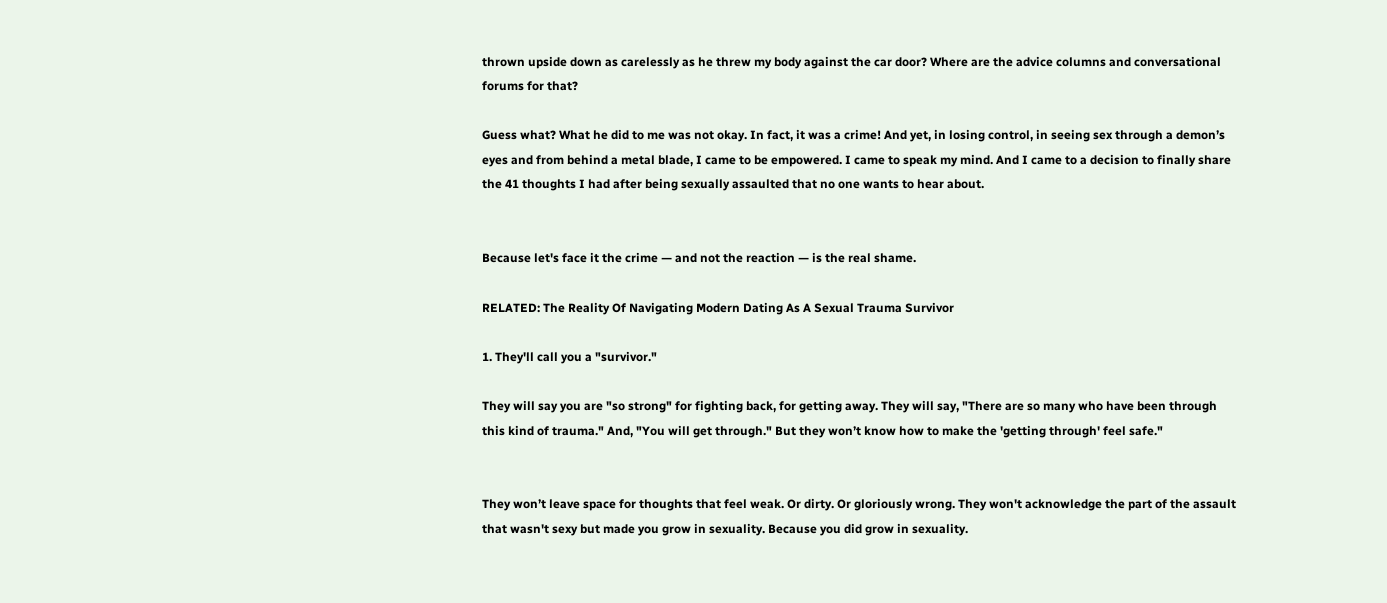thrown upside down as carelessly as he threw my body against the car door? Where are the advice columns and conversational forums for that?

Guess what? What he did to me was not okay. In fact, it was a crime! And yet, in losing control, in seeing sex through a demon’s eyes and from behind a metal blade, I came to be empowered. I came to speak my mind. And I came to a decision to finally share the 41 thoughts I had after being sexually assaulted that no one wants to hear about.


Because let's face it the crime — and not the reaction — is the real shame.

RELATED: The Reality Of Navigating Modern Dating As A Sexual Trauma Survivor

1. They'll call you a "survivor."

They will say you are "so strong" for fighting back, for getting away. They will say, "There are so many who have been through this kind of trauma." And, "You will get through." But they won’t know how to make the 'getting through' feel safe."


They won’t leave space for thoughts that feel weak. Or dirty. Or gloriously wrong. They won't acknowledge the part of the assault that wasn't sexy but made you grow in sexuality. Because you did grow in sexuality.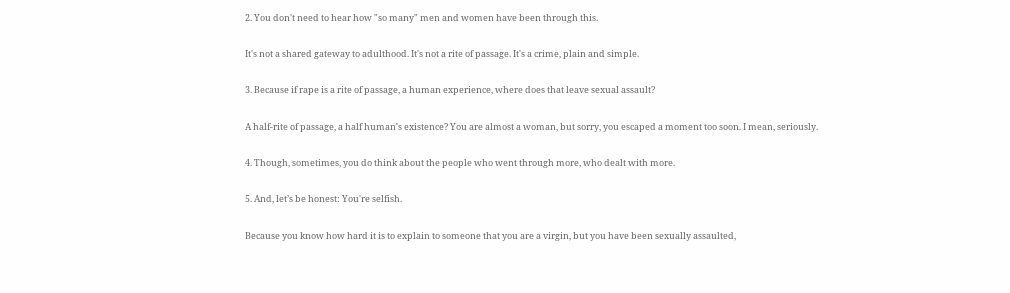2. You don't need to hear how "so many" men and women have been through this.

It's not a shared gateway to adulthood. It's not a rite of passage. It's a crime, plain and simple.

3. Because if rape is a rite of passage, a human experience, where does that leave sexual assault?

A half-rite of passage, a half human's existence? You are almost a woman, but sorry, you escaped a moment too soon. I mean, seriously.

4. Though, sometimes, you do think about the people who went through more, who dealt with more.

5. And, let’s be honest: You're selfish.

Because you know how hard it is to explain to someone that you are a virgin, but you have been sexually assaulted,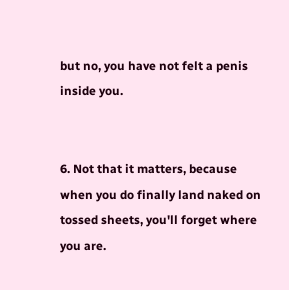but no, you have not felt a penis inside you.


6. Not that it matters, because when you do finally land naked on tossed sheets, you'll forget where you are.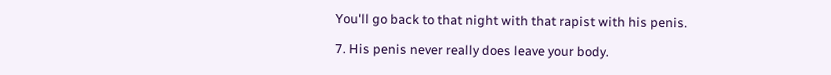You'll go back to that night with that rapist with his penis.

7. His penis never really does leave your body.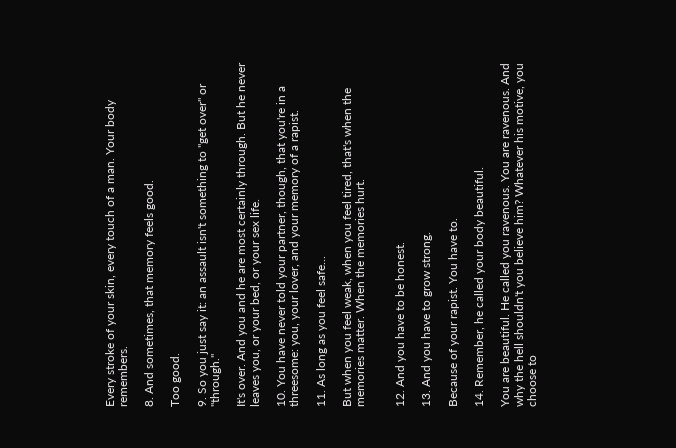Every stroke of your skin, every touch of a man. Your body remembers.

8. And sometimes, that memory feels good.

Too good.

9. So you just say it: an assault isn't something to "get over" or "through."

It's over. And you and he are most certainly through. But he never leaves you, or your bed, or your sex life.

10. You have never told your partner, though, that you're in a threesome: you, your lover, and your memory of a rapist.

11. As long as you feel safe...

But when you feel weak, when you feel tired, that's when the memories matter. When the memories hurt.


12. And you have to be honest.

13. And you have to grow strong.

Because of your rapist. You have to.

14. Remember, he called your body beautiful.

You are beautiful. He called you ravenous. You are ravenous. And why the hell shouldn't you believe him? Whatever his motive, you choose to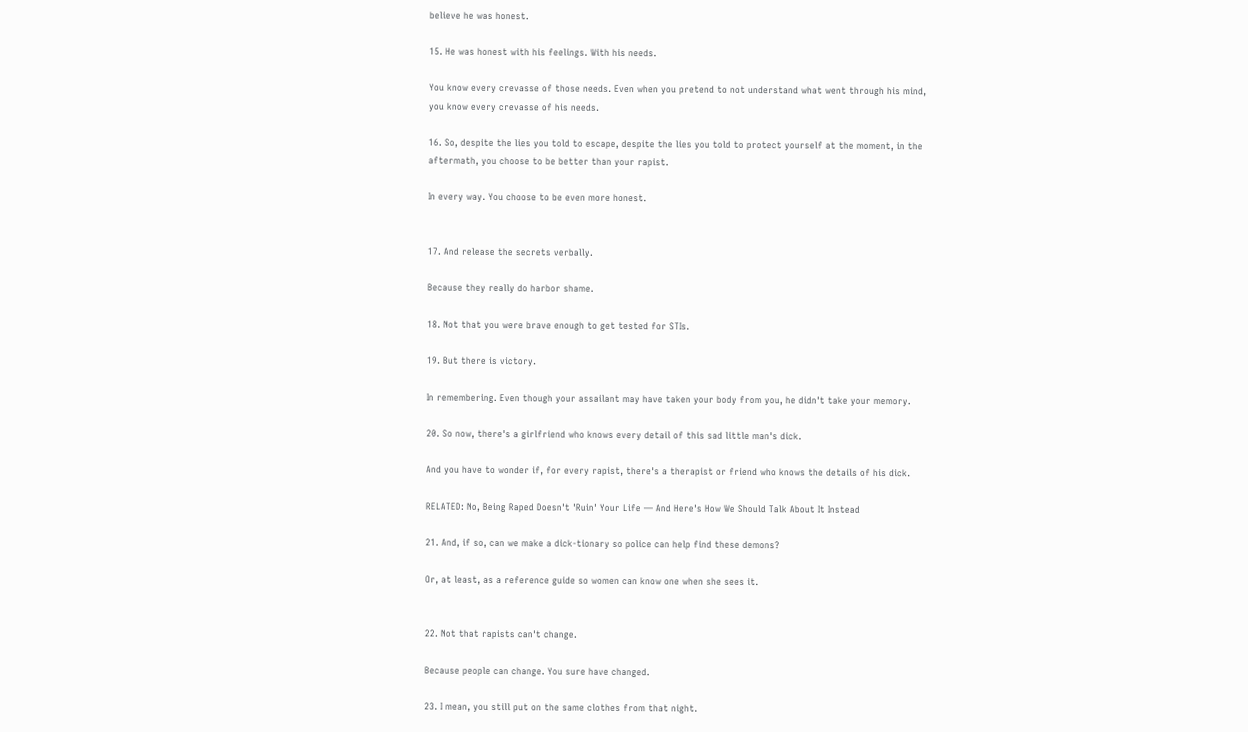believe he was honest.

15. He was honest with his feelings. With his needs.

You know every crevasse of those needs. Even when you pretend to not understand what went through his mind, you know every crevasse of his needs.

16. So, despite the lies you told to escape, despite the lies you told to protect yourself at the moment, in the aftermath, you choose to be better than your rapist.

In every way. You choose to be even more honest.


17. And release the secrets verbally.

Because they really do harbor shame.

18. Not that you were brave enough to get tested for STIs.

19. But there is victory.

In remembering. Even though your assailant may have taken your body from you, he didn't take your memory.

20. So now, there's a girlfriend who knows every detail of this sad little man's dick.

And you have to wonder if, for every rapist, there's a therapist or friend who knows the details of his dick.

RELATED: No, Being Raped Doesn't 'Ruin' Your Life — And Here's How We Should Talk About It Instead

21. And, if so, can we make a dick-tionary so police can help find these demons?

Or, at least, as a reference guide so women can know one when she sees it.


22. Not that rapists can't change.

Because people can change. You sure have changed.

23. I mean, you still put on the same clothes from that night.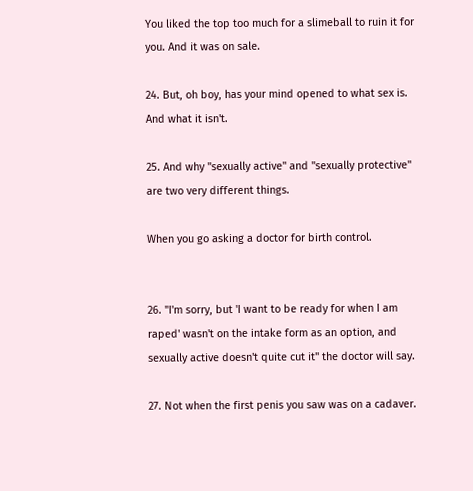You liked the top too much for a slimeball to ruin it for you. And it was on sale.

24. But, oh boy, has your mind opened to what sex is. And what it isn't.

25. And why "sexually active" and "sexually protective" are two very different things.

When you go asking a doctor for birth control.


26. "I'm sorry, but 'I want to be ready for when I am raped' wasn't on the intake form as an option, and sexually active doesn't quite cut it" the doctor will say.

27. Not when the first penis you saw was on a cadaver.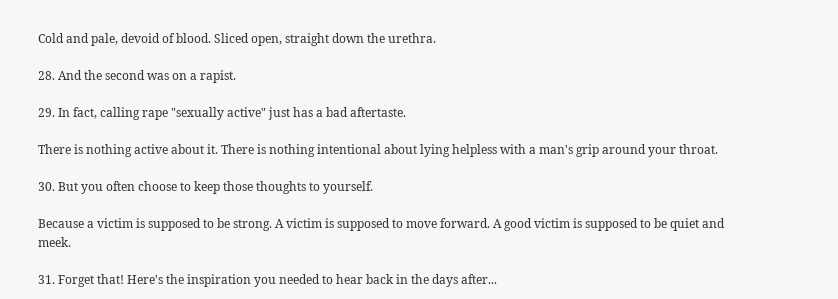Cold and pale, devoid of blood. Sliced open, straight down the urethra.

28. And the second was on a rapist.

29. In fact, calling rape "sexually active" just has a bad aftertaste.

There is nothing active about it. There is nothing intentional about lying helpless with a man's grip around your throat.

30. But you often choose to keep those thoughts to yourself.

Because a victim is supposed to be strong. A victim is supposed to move forward. A good victim is supposed to be quiet and meek.

31. Forget that! Here's the inspiration you needed to hear back in the days after...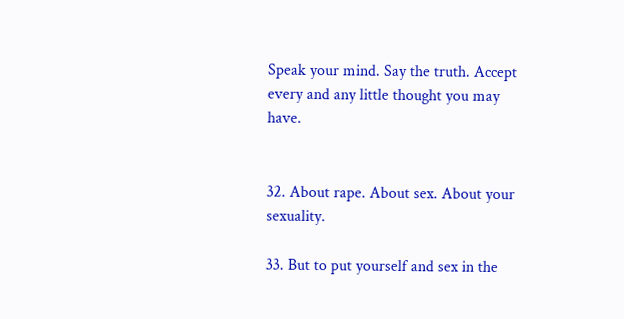Speak your mind. Say the truth. Accept every and any little thought you may have.


32. About rape. About sex. About your sexuality.

33. But to put yourself and sex in the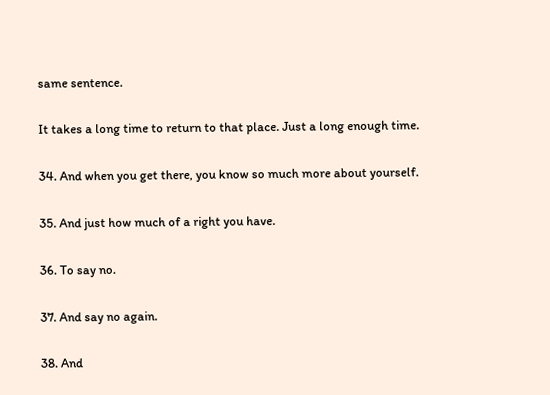same sentence.

It takes a long time to return to that place. Just a long enough time.

34. And when you get there, you know so much more about yourself.

35. And just how much of a right you have.

36. To say no.

37. And say no again.

38. And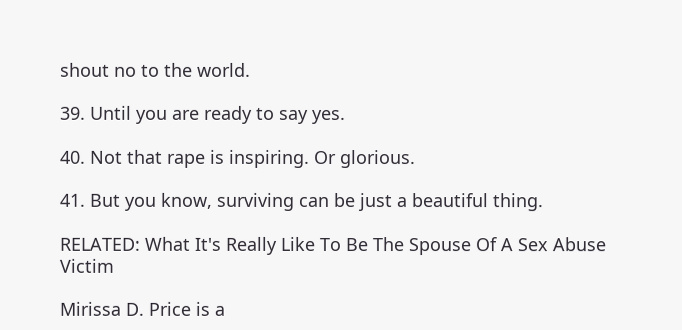shout no to the world.

39. Until you are ready to say yes.

40. Not that rape is inspiring. Or glorious.

41. But you know, surviving can be just a beautiful thing.

RELATED: What It's Really Like To Be The Spouse Of A Sex Abuse Victim

Mirissa D. Price is a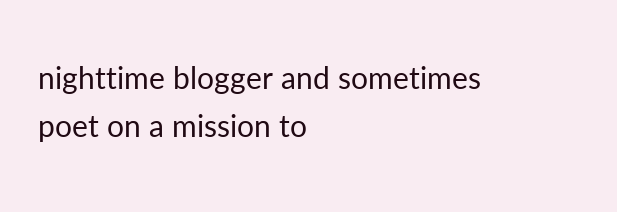nighttime blogger and sometimes poet on a mission to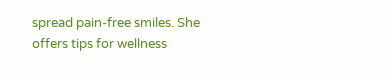spread pain-free smiles. She offers tips for wellness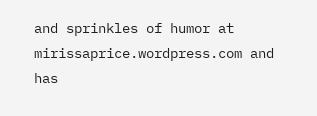and sprinkles of humor at mirissaprice.wordpress.com and has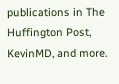publications in The Huffington Post, KevinMD, and more.